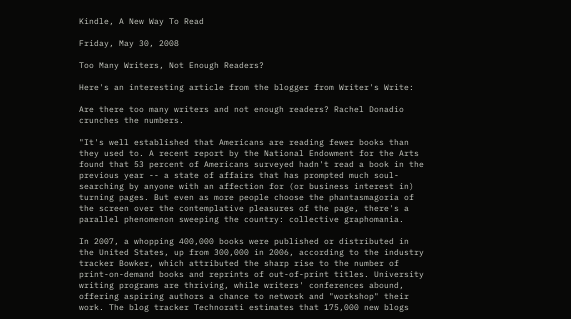Kindle, A New Way To Read

Friday, May 30, 2008

Too Many Writers, Not Enough Readers?

Here's an interesting article from the blogger from Writer's Write:

Are there too many writers and not enough readers? Rachel Donadio crunches the numbers.

"It's well established that Americans are reading fewer books than they used to. A recent report by the National Endowment for the Arts found that 53 percent of Americans surveyed hadn't read a book in the previous year -- a state of affairs that has prompted much soul-searching by anyone with an affection for (or business interest in) turning pages. But even as more people choose the phantasmagoria of the screen over the contemplative pleasures of the page, there's a parallel phenomenon sweeping the country: collective graphomania.

In 2007, a whopping 400,000 books were published or distributed in the United States, up from 300,000 in 2006, according to the industry tracker Bowker, which attributed the sharp rise to the number of print-on-demand books and reprints of out-of-print titles. University writing programs are thriving, while writers' conferences abound, offering aspiring authors a chance to network and "workshop" their work. The blog tracker Technorati estimates that 175,000 new blogs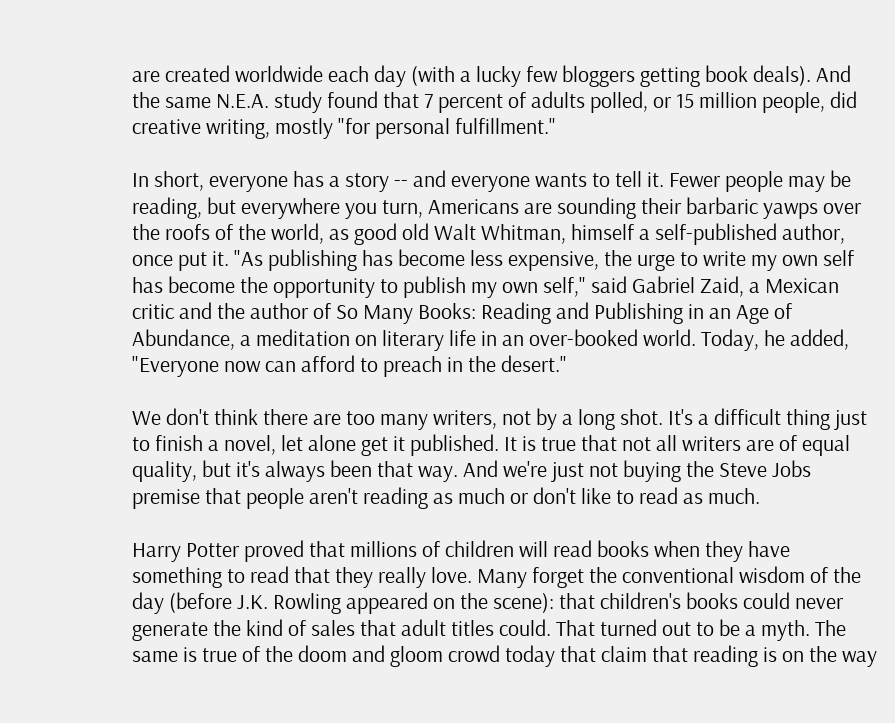are created worldwide each day (with a lucky few bloggers getting book deals). And the same N.E.A. study found that 7 percent of adults polled, or 15 million people, did creative writing, mostly "for personal fulfillment."

In short, everyone has a story -- and everyone wants to tell it. Fewer people may be reading, but everywhere you turn, Americans are sounding their barbaric yawps over the roofs of the world, as good old Walt Whitman, himself a self-published author, once put it. "As publishing has become less expensive, the urge to write my own self has become the opportunity to publish my own self," said Gabriel Zaid, a Mexican critic and the author of So Many Books: Reading and Publishing in an Age of Abundance, a meditation on literary life in an over-booked world. Today, he added, "Everyone now can afford to preach in the desert."

We don't think there are too many writers, not by a long shot. It's a difficult thing just to finish a novel, let alone get it published. It is true that not all writers are of equal quality, but it's always been that way. And we're just not buying the Steve Jobs premise that people aren't reading as much or don't like to read as much.

Harry Potter proved that millions of children will read books when they have something to read that they really love. Many forget the conventional wisdom of the day (before J.K. Rowling appeared on the scene): that children's books could never generate the kind of sales that adult titles could. That turned out to be a myth. The same is true of the doom and gloom crowd today that claim that reading is on the way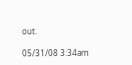out.

05/31/08 3:34am